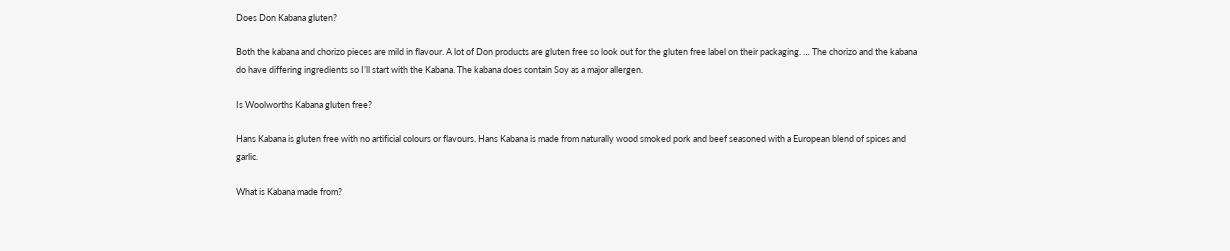Does Don Kabana gluten?

Both the kabana and chorizo pieces are mild in flavour. A lot of Don products are gluten free so look out for the gluten free label on their packaging. … The chorizo and the kabana do have differing ingredients so I’ll start with the Kabana. The kabana does contain Soy as a major allergen.

Is Woolworths Kabana gluten free?

Hans Kabana is gluten free with no artificial colours or flavours. Hans Kabana is made from naturally wood smoked pork and beef seasoned with a European blend of spices and garlic.

What is Kabana made from?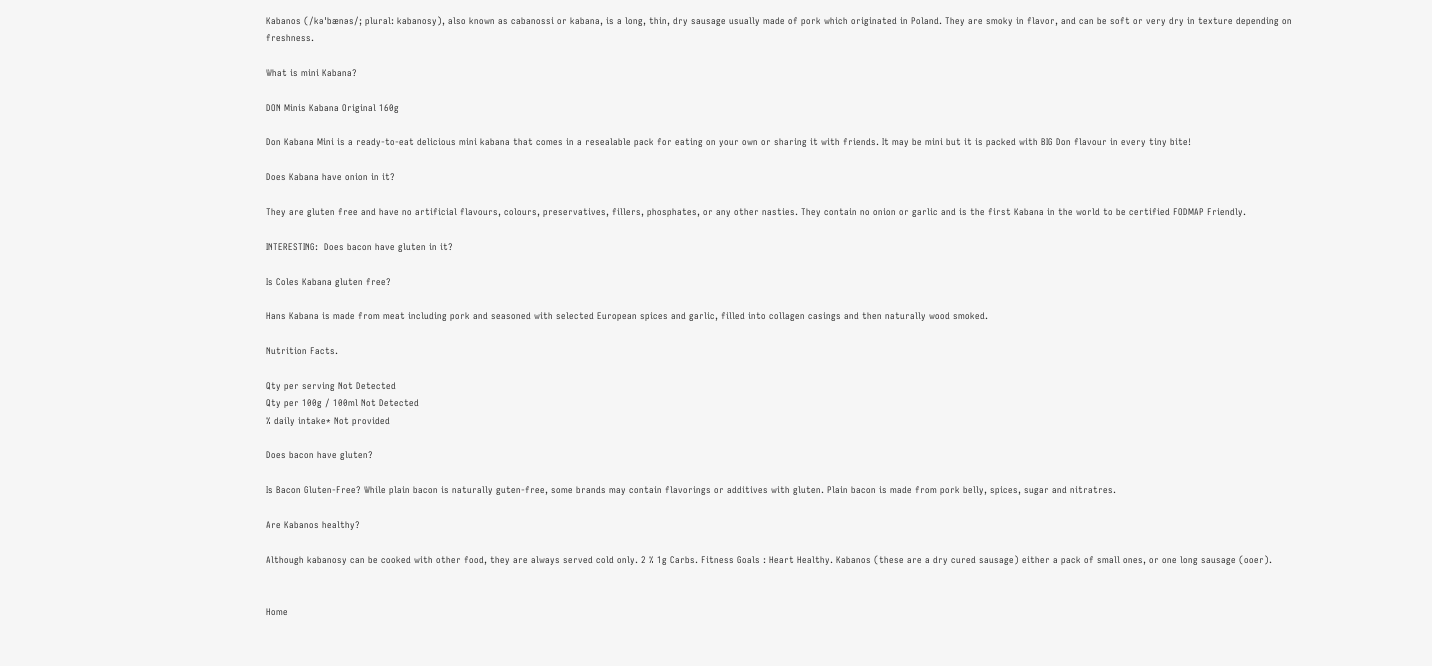Kabanos (/kəˈbænəs/; plural: kabanosy), also known as cabanossi or kabana, is a long, thin, dry sausage usually made of pork which originated in Poland. They are smoky in flavor, and can be soft or very dry in texture depending on freshness.

What is mini Kabana?

DON Minis Kabana Original 160g

Don Kabana Mini is a ready-to-eat delicious mini kabana that comes in a resealable pack for eating on your own or sharing it with friends. It may be mini but it is packed with BIG Don flavour in every tiny bite!

Does Kabana have onion in it?

They are gluten free and have no artificial flavours, colours, preservatives, fillers, phosphates, or any other nasties. They contain no onion or garlic and is the first Kabana in the world to be certified FODMAP Friendly.

INTERESTING:  Does bacon have gluten in it?

Is Coles Kabana gluten free?

Hans Kabana is made from meat including pork and seasoned with selected European spices and garlic, filled into collagen casings and then naturally wood smoked.

Nutrition Facts.

Qty per serving Not Detected
Qty per 100g / 100ml Not Detected
% daily intake* Not provided

Does bacon have gluten?

Is Bacon Gluten-Free? While plain bacon is naturally guten-free, some brands may contain flavorings or additives with gluten. Plain bacon is made from pork belly, spices, sugar and nitratres.

Are Kabanos healthy?

Although kabanosy can be cooked with other food, they are always served cold only. 2 % 1g Carbs. Fitness Goals : Heart Healthy. Kabanos (these are a dry cured sausage) either a pack of small ones, or one long sausage (ooer).


Home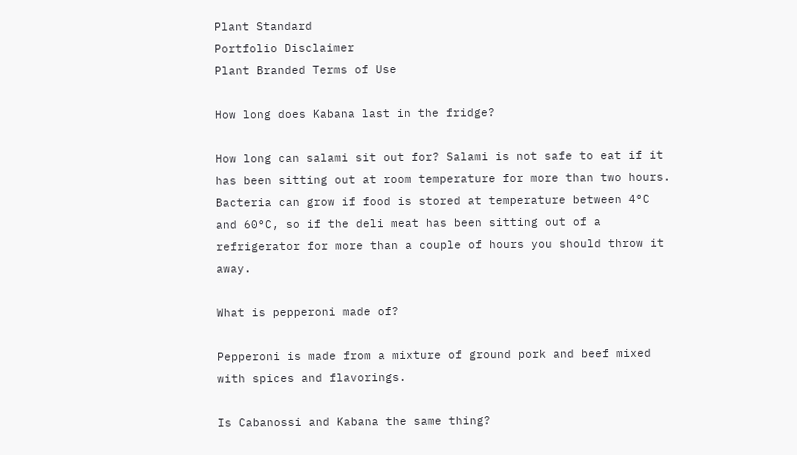Plant Standard
Portfolio Disclaimer
Plant Branded Terms of Use

How long does Kabana last in the fridge?

How long can salami sit out for? Salami is not safe to eat if it has been sitting out at room temperature for more than two hours. Bacteria can grow if food is stored at temperature between 4°C and 60°C, so if the deli meat has been sitting out of a refrigerator for more than a couple of hours you should throw it away.

What is pepperoni made of?

Pepperoni is made from a mixture of ground pork and beef mixed with spices and flavorings.

Is Cabanossi and Kabana the same thing?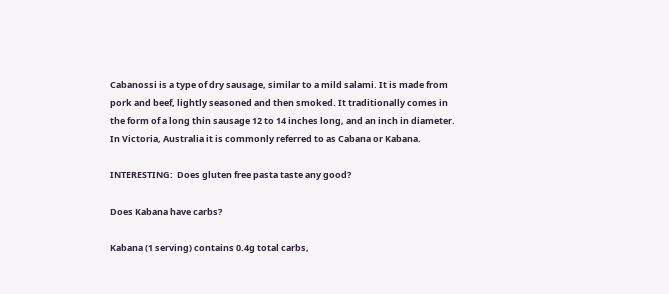Cabanossi is a type of dry sausage, similar to a mild salami. It is made from pork and beef, lightly seasoned and then smoked. It traditionally comes in the form of a long thin sausage 12 to 14 inches long, and an inch in diameter. In Victoria, Australia it is commonly referred to as Cabana or Kabana.

INTERESTING:  Does gluten free pasta taste any good?

Does Kabana have carbs?

Kabana (1 serving) contains 0.4g total carbs,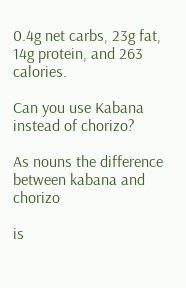0.4g net carbs, 23g fat, 14g protein, and 263 calories.

Can you use Kabana instead of chorizo?

As nouns the difference between kabana and chorizo

is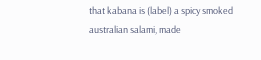that kabana is (label) a spicy smoked australian salami, made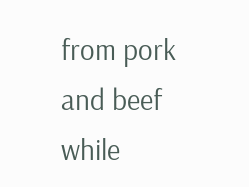from pork and beef while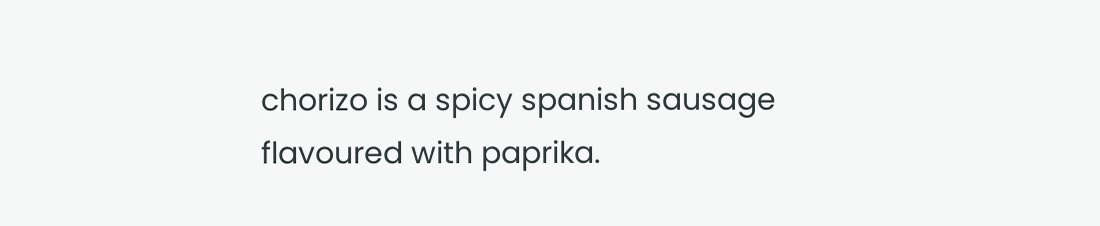chorizo is a spicy spanish sausage flavoured with paprika.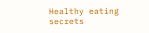Healthy eating secrets